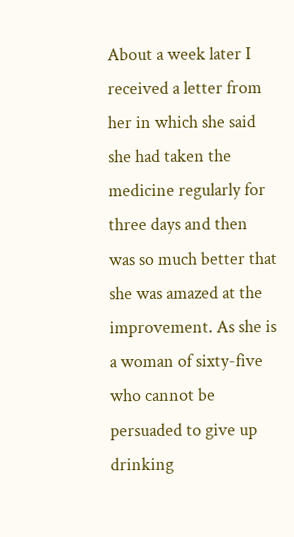About a week later I received a letter from her in which she said she had taken the medicine regularly for three days and then was so much better that she was amazed at the improvement. As she is a woman of sixty-five who cannot be persuaded to give up drinking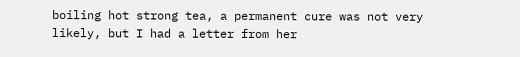boiling hot strong tea, a permanent cure was not very likely, but I had a letter from her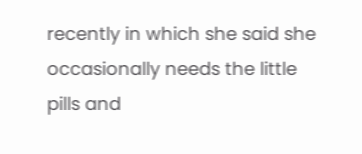recently in which she said she occasionally needs the little pills and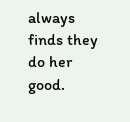always finds they do her good.